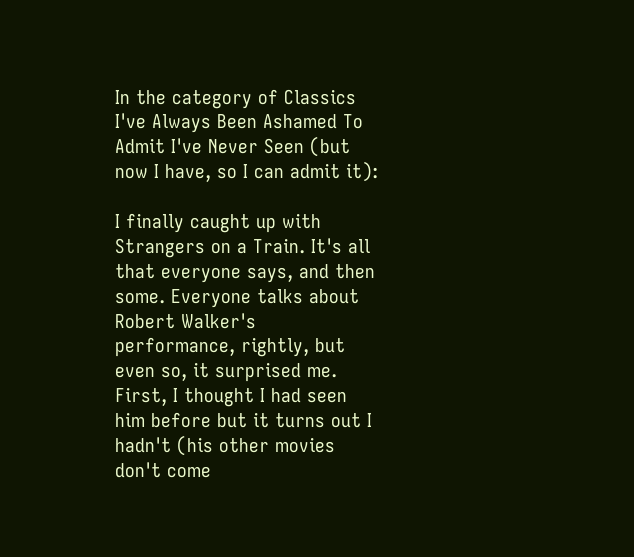In the category of Classics I've Always Been Ashamed To Admit I've Never Seen (but now I have, so I can admit it):

I finally caught up with Strangers on a Train. It's all that everyone says, and then some. Everyone talks about Robert Walker's performance, rightly, but even so, it surprised me. First, I thought I had seen him before but it turns out I hadn't (his other movies don't come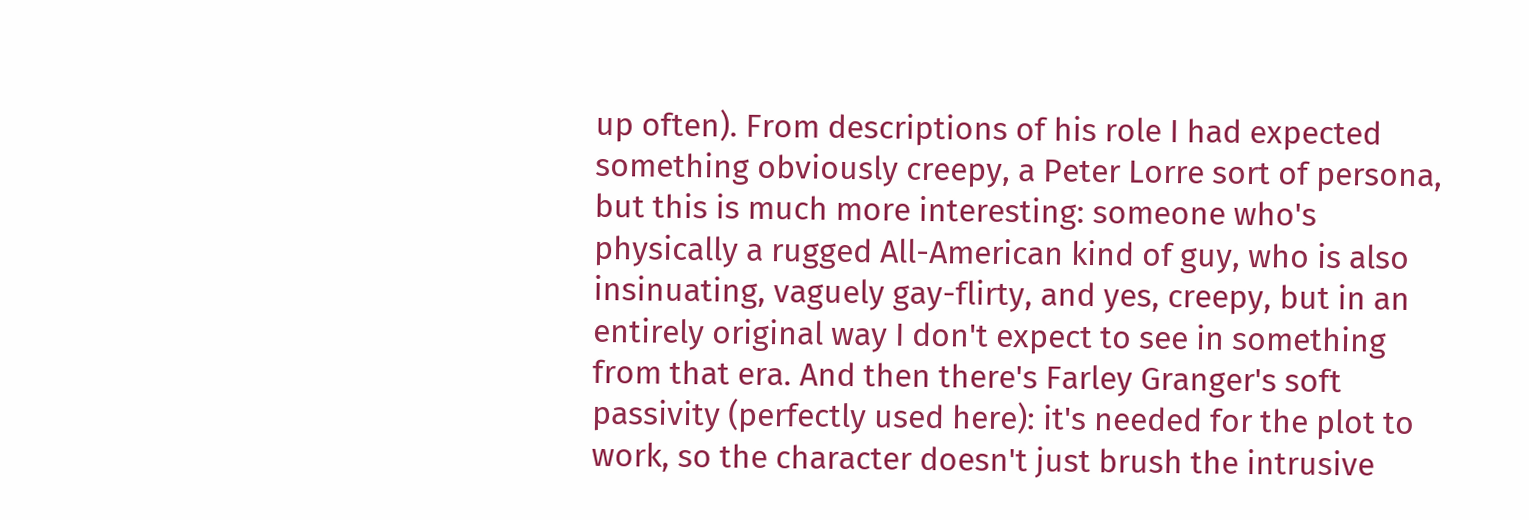up often). From descriptions of his role I had expected something obviously creepy, a Peter Lorre sort of persona, but this is much more interesting: someone who's physically a rugged All-American kind of guy, who is also insinuating, vaguely gay-flirty, and yes, creepy, but in an entirely original way I don't expect to see in something from that era. And then there's Farley Granger's soft passivity (perfectly used here): it's needed for the plot to work, so the character doesn't just brush the intrusive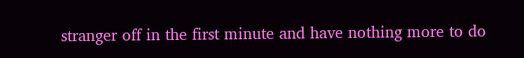stranger off in the first minute and have nothing more to do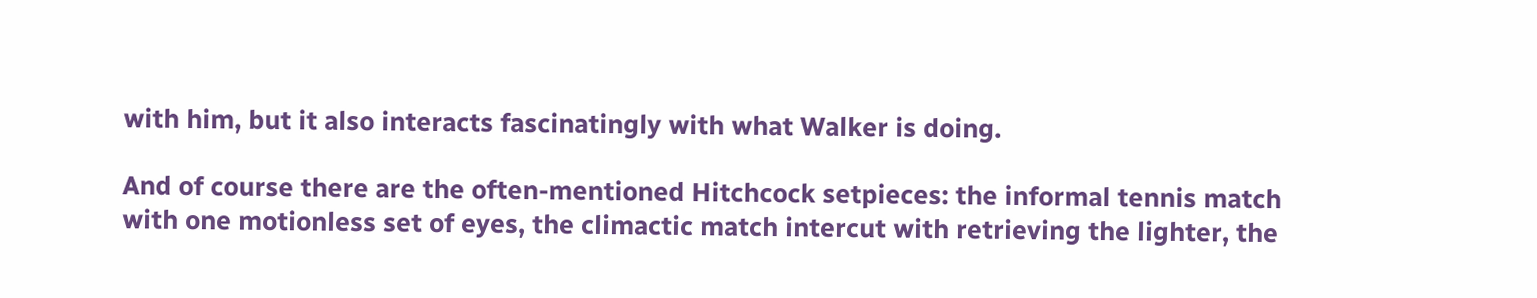with him, but it also interacts fascinatingly with what Walker is doing.

And of course there are the often-mentioned Hitchcock setpieces: the informal tennis match with one motionless set of eyes, the climactic match intercut with retrieving the lighter, the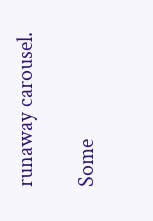runaway carousel.

Some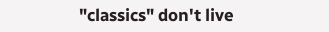"classics" don't live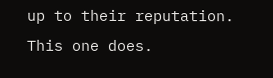up to their reputation. This one does.